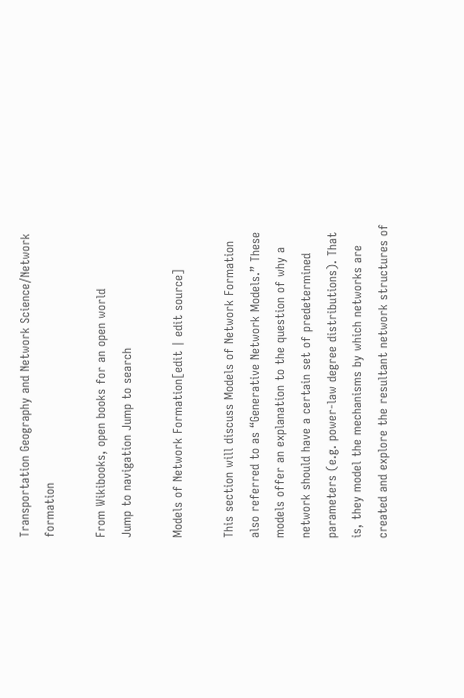Transportation Geography and Network Science/Network formation

From Wikibooks, open books for an open world
Jump to navigation Jump to search

Models of Network Formation[edit | edit source]

This section will discuss Models of Network Formation also referred to as “Generative Network Models.” These models offer an explanation to the question of why a network should have a certain set of predetermined parameters (e.g. power-law degree distributions). That is, they model the mechanisms by which networks are created and explore the resultant network structures of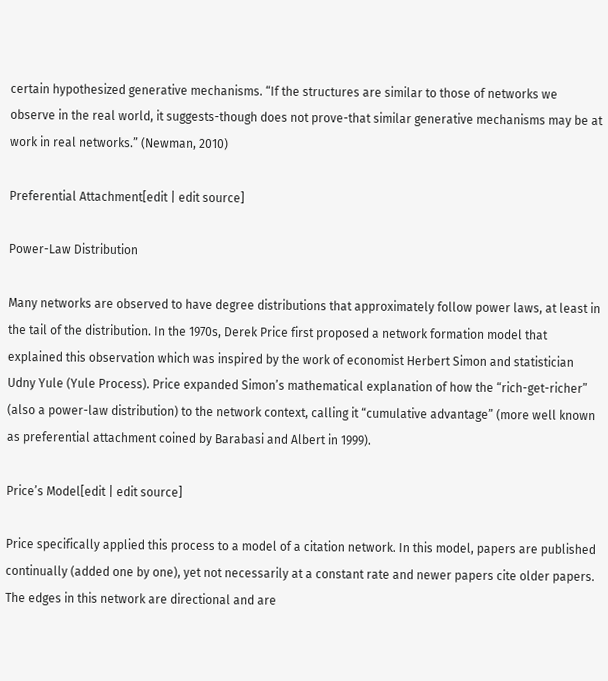certain hypothesized generative mechanisms. “If the structures are similar to those of networks we observe in the real world, it suggests-though does not prove-that similar generative mechanisms may be at work in real networks.” (Newman, 2010)

Preferential Attachment[edit | edit source]

Power-Law Distribution

Many networks are observed to have degree distributions that approximately follow power laws, at least in the tail of the distribution. In the 1970s, Derek Price first proposed a network formation model that explained this observation which was inspired by the work of economist Herbert Simon and statistician Udny Yule (Yule Process). Price expanded Simon’s mathematical explanation of how the “rich-get-richer” (also a power-law distribution) to the network context, calling it “cumulative advantage” (more well known as preferential attachment coined by Barabasi and Albert in 1999).

Price’s Model[edit | edit source]

Price specifically applied this process to a model of a citation network. In this model, papers are published continually (added one by one), yet not necessarily at a constant rate and newer papers cite older papers. The edges in this network are directional and are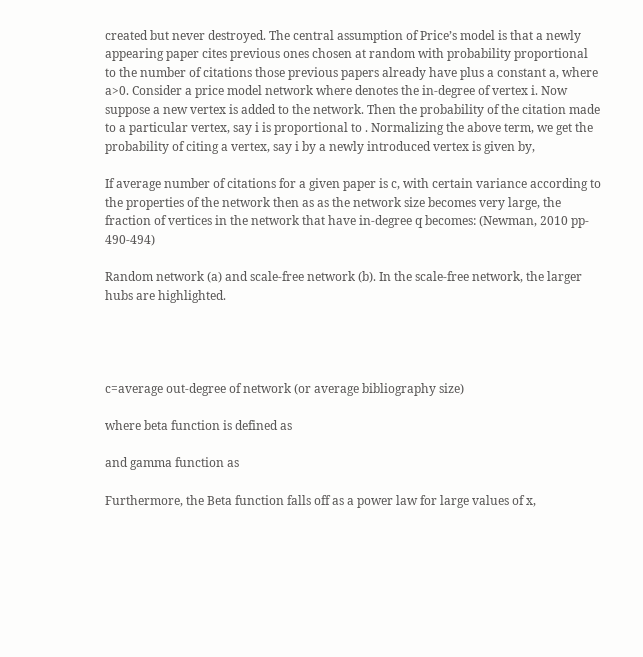created but never destroyed. The central assumption of Price’s model is that a newly appearing paper cites previous ones chosen at random with probability proportional to the number of citations those previous papers already have plus a constant a, where a>0. Consider a price model network where denotes the in-degree of vertex i. Now suppose a new vertex is added to the network. Then the probability of the citation made to a particular vertex, say i is proportional to . Normalizing the above term, we get the probability of citing a vertex, say i by a newly introduced vertex is given by,

If average number of citations for a given paper is c, with certain variance according to the properties of the network then as as the network size becomes very large, the fraction of vertices in the network that have in-degree q becomes: (Newman, 2010 pp- 490-494)

Random network (a) and scale-free network (b). In the scale-free network, the larger hubs are highlighted.




c=average out-degree of network (or average bibliography size)

where beta function is defined as

and gamma function as

Furthermore, the Beta function falls off as a power law for large values of x,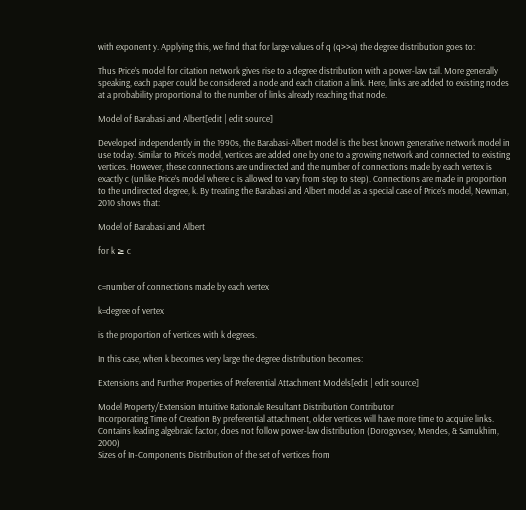with exponent y. Applying this, we find that for large values of q (q>>a) the degree distribution goes to:

Thus Price’s model for citation network gives rise to a degree distribution with a power-law tail. More generally speaking, each paper could be considered a node and each citation a link. Here, links are added to existing nodes at a probability proportional to the number of links already reaching that node.

Model of Barabasi and Albert[edit | edit source]

Developed independently in the 1990s, the Barabasi-Albert model is the best known generative network model in use today. Similar to Price’s model, vertices are added one by one to a growing network and connected to existing vertices. However, these connections are undirected and the number of connections made by each vertex is exactly c (unlike Price’s model where c is allowed to vary from step to step). Connections are made in proportion to the undirected degree, k. By treating the Barabasi and Albert model as a special case of Price’s model, Newman, 2010 shows that:

Model of Barabasi and Albert

for k ≥ c


c=number of connections made by each vertex

k=degree of vertex

is the proportion of vertices with k degrees.

In this case, when k becomes very large the degree distribution becomes:

Extensions and Further Properties of Preferential Attachment Models[edit | edit source]

Model Property/Extension Intuitive Rationale Resultant Distribution Contributor
Incorporating Time of Creation By preferential attachment, older vertices will have more time to acquire links. Contains leading algebraic factor, does not follow power-law distribution (Dorogovsev, Mendes, & Samukhim, 2000)
Sizes of In-Components Distribution of the set of vertices from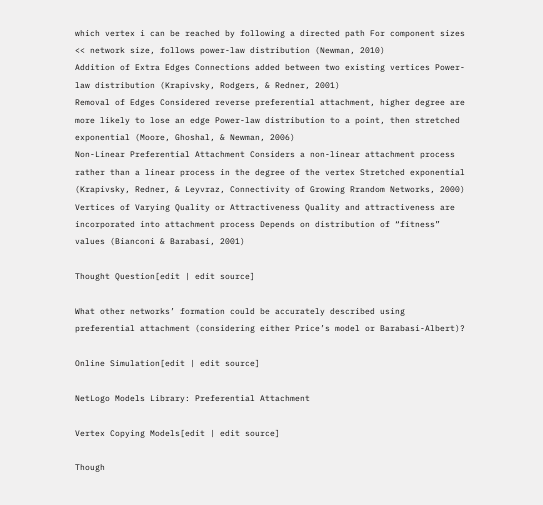which vertex i can be reached by following a directed path For component sizes << network size, follows power-law distribution (Newman, 2010)
Addition of Extra Edges Connections added between two existing vertices Power-law distribution (Krapivsky, Rodgers, & Redner, 2001)
Removal of Edges Considered reverse preferential attachment, higher degree are more likely to lose an edge Power-law distribution to a point, then stretched exponential (Moore, Ghoshal, & Newman, 2006)
Non-Linear Preferential Attachment Considers a non-linear attachment process rather than a linear process in the degree of the vertex Stretched exponential (Krapivsky, Redner, & Leyvraz, Connectivity of Growing Rrandom Networks, 2000)
Vertices of Varying Quality or Attractiveness Quality and attractiveness are incorporated into attachment process Depends on distribution of “fitness” values (Bianconi & Barabasi, 2001)

Thought Question[edit | edit source]

What other networks’ formation could be accurately described using preferential attachment (considering either Price’s model or Barabasi-Albert)?

Online Simulation[edit | edit source]

NetLogo Models Library: Preferential Attachment

Vertex Copying Models[edit | edit source]

Though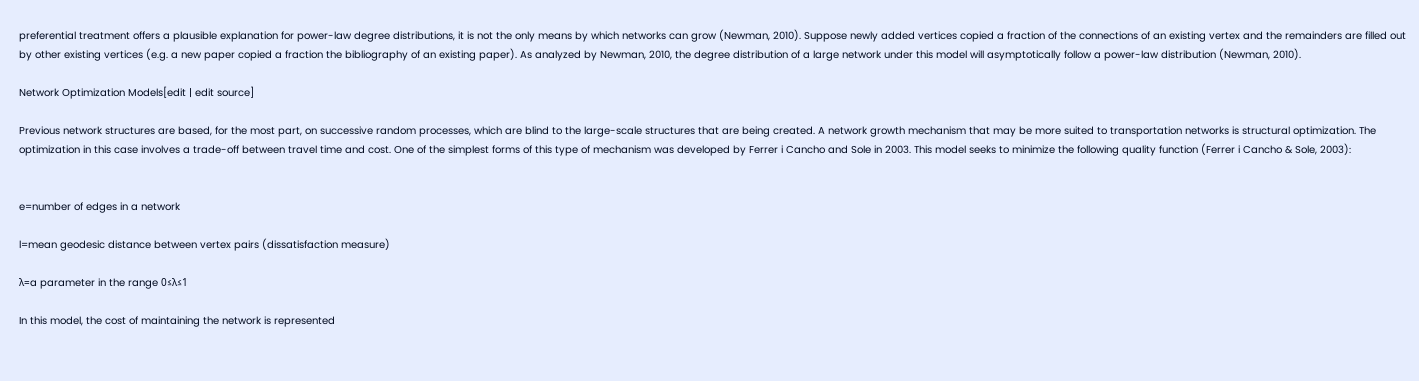preferential treatment offers a plausible explanation for power-law degree distributions, it is not the only means by which networks can grow (Newman, 2010). Suppose newly added vertices copied a fraction of the connections of an existing vertex and the remainders are filled out by other existing vertices (e.g. a new paper copied a fraction the bibliography of an existing paper). As analyzed by Newman, 2010, the degree distribution of a large network under this model will asymptotically follow a power-law distribution (Newman, 2010).

Network Optimization Models[edit | edit source]

Previous network structures are based, for the most part, on successive random processes, which are blind to the large-scale structures that are being created. A network growth mechanism that may be more suited to transportation networks is structural optimization. The optimization in this case involves a trade-off between travel time and cost. One of the simplest forms of this type of mechanism was developed by Ferrer i Cancho and Sole in 2003. This model seeks to minimize the following quality function (Ferrer i Cancho & Sole, 2003):


e=number of edges in a network

l=mean geodesic distance between vertex pairs (dissatisfaction measure)

λ=a parameter in the range 0≤λ≤1

In this model, the cost of maintaining the network is represented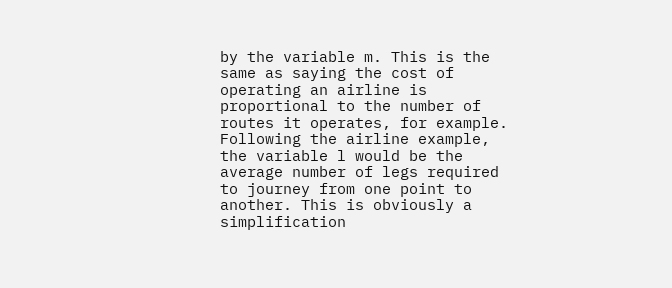by the variable m. This is the same as saying the cost of operating an airline is proportional to the number of routes it operates, for example. Following the airline example, the variable l would be the average number of legs required to journey from one point to another. This is obviously a simplification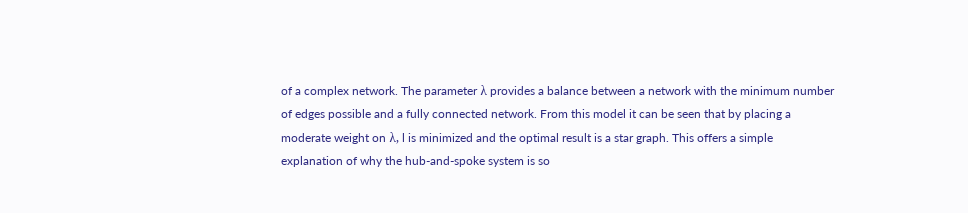of a complex network. The parameter λ provides a balance between a network with the minimum number of edges possible and a fully connected network. From this model it can be seen that by placing a moderate weight on λ, l is minimized and the optimal result is a star graph. This offers a simple explanation of why the hub-and-spoke system is so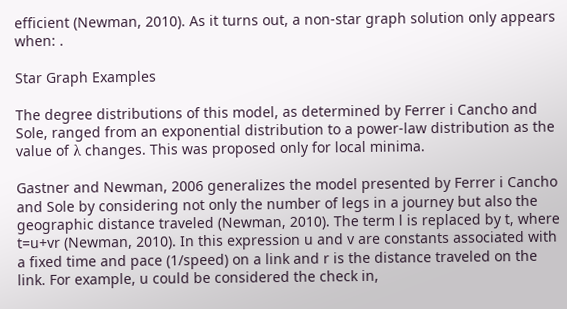efficient (Newman, 2010). As it turns out, a non-star graph solution only appears when: .

Star Graph Examples

The degree distributions of this model, as determined by Ferrer i Cancho and Sole, ranged from an exponential distribution to a power-law distribution as the value of λ changes. This was proposed only for local minima.

Gastner and Newman, 2006 generalizes the model presented by Ferrer i Cancho and Sole by considering not only the number of legs in a journey but also the geographic distance traveled (Newman, 2010). The term l is replaced by t, where t=u+vr (Newman, 2010). In this expression u and v are constants associated with a fixed time and pace (1/speed) on a link and r is the distance traveled on the link. For example, u could be considered the check in,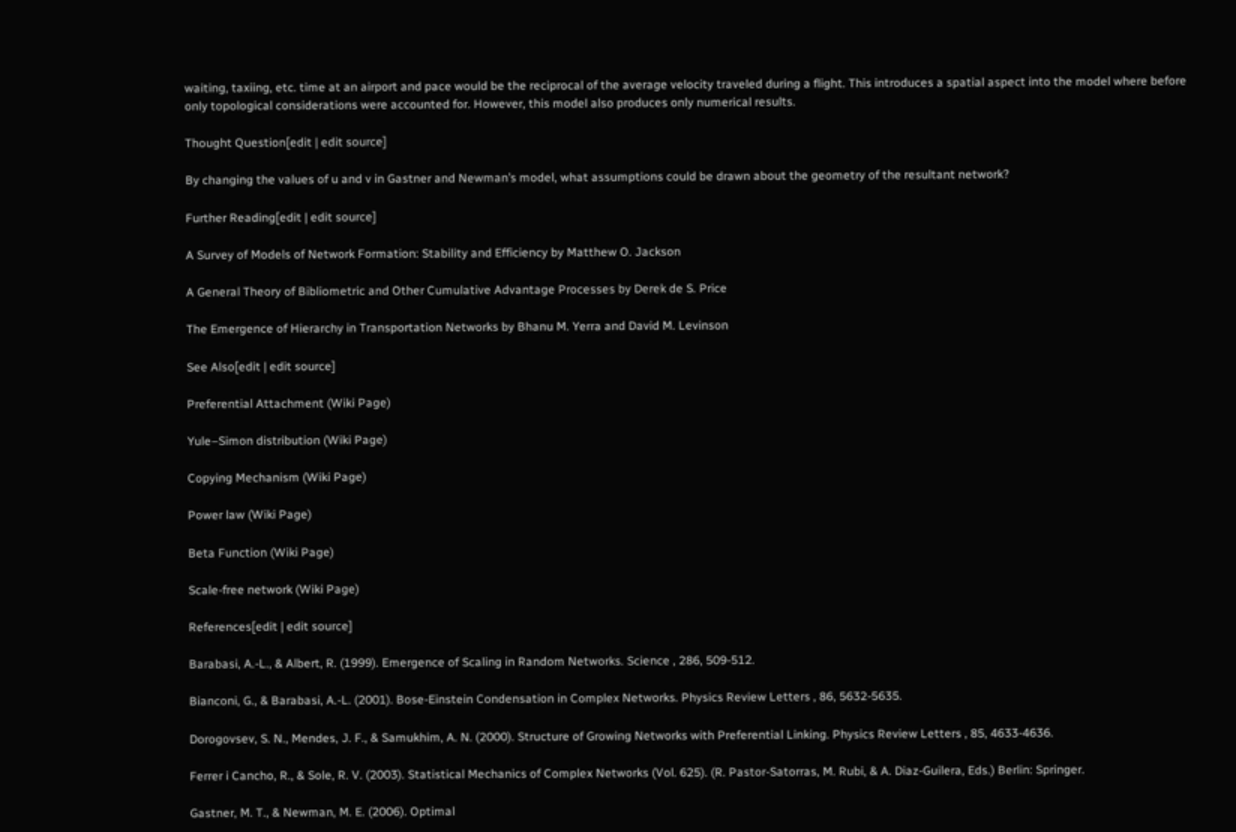waiting, taxiing, etc. time at an airport and pace would be the reciprocal of the average velocity traveled during a flight. This introduces a spatial aspect into the model where before only topological considerations were accounted for. However, this model also produces only numerical results.

Thought Question[edit | edit source]

By changing the values of u and v in Gastner and Newman’s model, what assumptions could be drawn about the geometry of the resultant network?

Further Reading[edit | edit source]

A Survey of Models of Network Formation: Stability and Efficiency by Matthew O. Jackson

A General Theory of Bibliometric and Other Cumulative Advantage Processes by Derek de S. Price

The Emergence of Hierarchy in Transportation Networks by Bhanu M. Yerra and David M. Levinson

See Also[edit | edit source]

Preferential Attachment (Wiki Page)

Yule–Simon distribution (Wiki Page)

Copying Mechanism (Wiki Page)

Power law (Wiki Page)

Beta Function (Wiki Page)

Scale-free network (Wiki Page)

References[edit | edit source]

Barabasi, A.-L., & Albert, R. (1999). Emergence of Scaling in Random Networks. Science , 286, 509-512.

Bianconi, G., & Barabasi, A.-L. (2001). Bose-Einstein Condensation in Complex Networks. Physics Review Letters , 86, 5632-5635.

Dorogovsev, S. N., Mendes, J. F., & Samukhim, A. N. (2000). Structure of Growing Networks with Preferential Linking. Physics Review Letters , 85, 4633-4636.

Ferrer i Cancho, R., & Sole, R. V. (2003). Statistical Mechanics of Complex Networks (Vol. 625). (R. Pastor-Satorras, M. Rubi, & A. Diaz-Guilera, Eds.) Berlin: Springer.

Gastner, M. T., & Newman, M. E. (2006). Optimal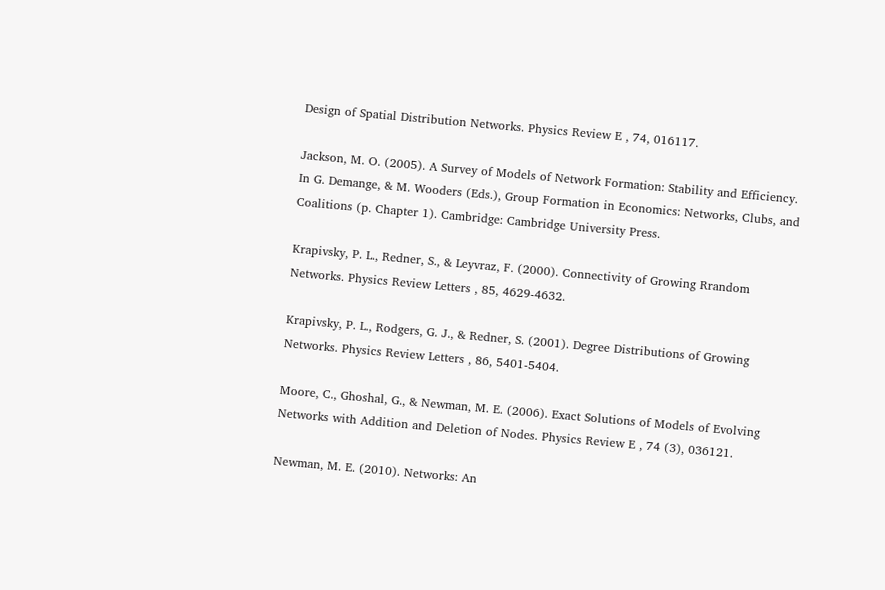Design of Spatial Distribution Networks. Physics Review E , 74, 016117.

Jackson, M. O. (2005). A Survey of Models of Network Formation: Stability and Efficiency. In G. Demange, & M. Wooders (Eds.), Group Formation in Economics: Networks, Clubs, and Coalitions (p. Chapter 1). Cambridge: Cambridge University Press.

Krapivsky, P. L., Redner, S., & Leyvraz, F. (2000). Connectivity of Growing Rrandom Networks. Physics Review Letters , 85, 4629-4632.

Krapivsky, P. L., Rodgers, G. J., & Redner, S. (2001). Degree Distributions of Growing Networks. Physics Review Letters , 86, 5401-5404.

Moore, C., Ghoshal, G., & Newman, M. E. (2006). Exact Solutions of Models of Evolving Networks with Addition and Deletion of Nodes. Physics Review E , 74 (3), 036121.

Newman, M. E. (2010). Networks: An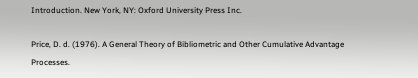Introduction. New York, NY: Oxford University Press Inc.

Price, D. d. (1976). A General Theory of Bibliometric and Other Cumulative Advantage Processes.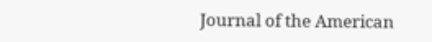Journal of the American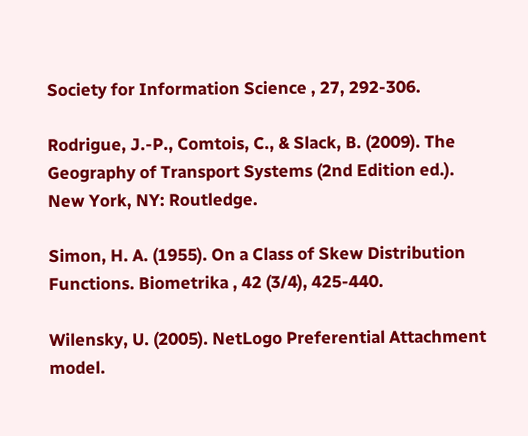Society for Information Science , 27, 292-306.

Rodrigue, J.-P., Comtois, C., & Slack, B. (2009). The Geography of Transport Systems (2nd Edition ed.). New York, NY: Routledge.

Simon, H. A. (1955). On a Class of Skew Distribution Functions. Biometrika , 42 (3/4), 425-440.

Wilensky, U. (2005). NetLogo Preferential Attachment model.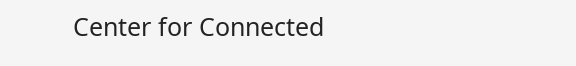Center for Connected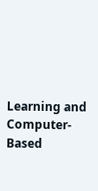Learning and Computer-Based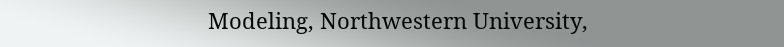Modeling, Northwestern University,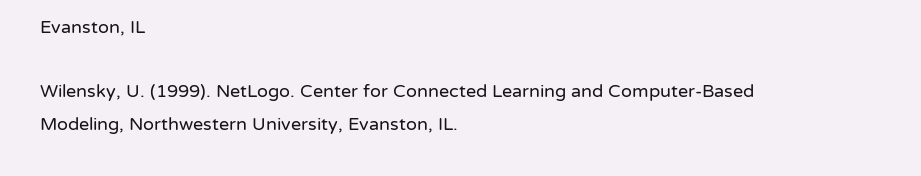Evanston, IL

Wilensky, U. (1999). NetLogo. Center for Connected Learning and Computer-Based Modeling, Northwestern University, Evanston, IL.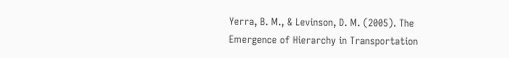Yerra, B. M., & Levinson, D. M. (2005). The Emergence of Hierarchy in Transportation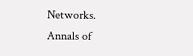Networks. Annals of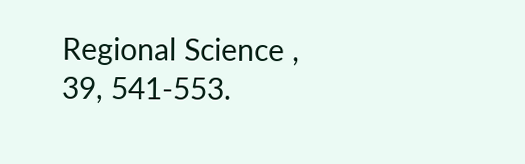Regional Science , 39, 541-553.